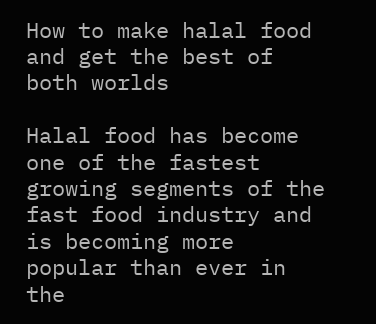How to make halal food and get the best of both worlds

Halal food has become one of the fastest growing segments of the fast food industry and is becoming more popular than ever in the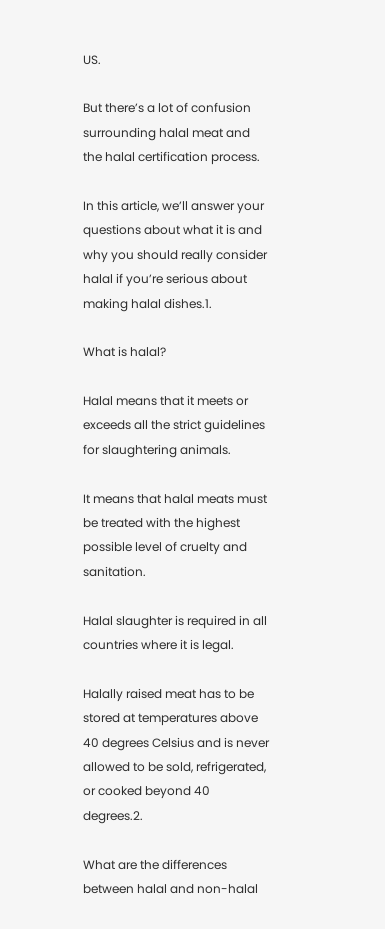US.

But there’s a lot of confusion surrounding halal meat and the halal certification process.

In this article, we’ll answer your questions about what it is and why you should really consider halal if you’re serious about making halal dishes.1.

What is halal?

Halal means that it meets or exceeds all the strict guidelines for slaughtering animals.

It means that halal meats must be treated with the highest possible level of cruelty and sanitation.

Halal slaughter is required in all countries where it is legal.

Halally raised meat has to be stored at temperatures above 40 degrees Celsius and is never allowed to be sold, refrigerated, or cooked beyond 40 degrees.2.

What are the differences between halal and non-halal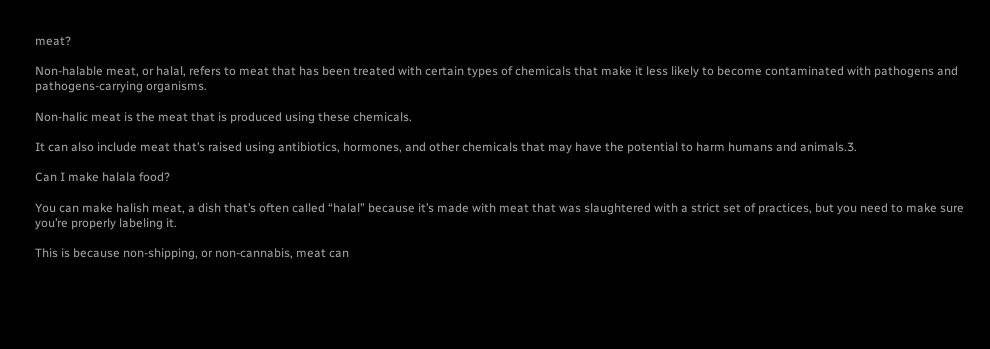meat?

Non-halable meat, or halal, refers to meat that has been treated with certain types of chemicals that make it less likely to become contaminated with pathogens and pathogens-carrying organisms.

Non-halic meat is the meat that is produced using these chemicals.

It can also include meat that’s raised using antibiotics, hormones, and other chemicals that may have the potential to harm humans and animals.3.

Can I make halala food?

You can make halish meat, a dish that’s often called “halal” because it’s made with meat that was slaughtered with a strict set of practices, but you need to make sure you’re properly labeling it.

This is because non-shipping, or non-cannabis, meat can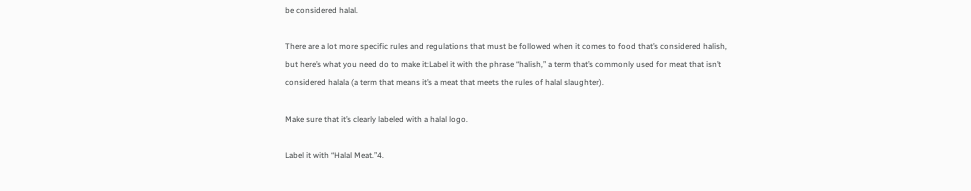be considered halal.

There are a lot more specific rules and regulations that must be followed when it comes to food that’s considered halish, but here’s what you need do to make it:Label it with the phrase “halish,” a term that’s commonly used for meat that isn’t considered halala (a term that means it’s a meat that meets the rules of halal slaughter).

Make sure that it’s clearly labeled with a halal logo.

Label it with “Halal Meat.”4.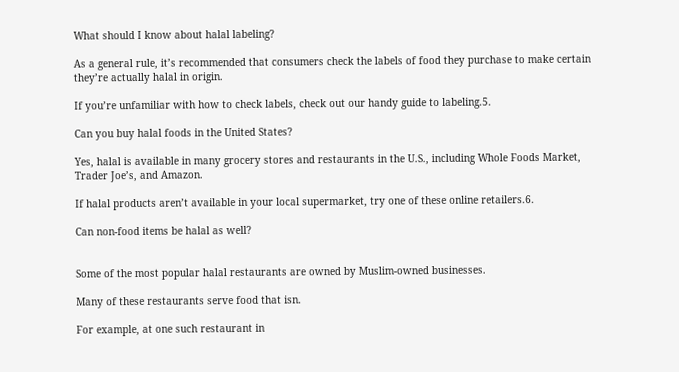What should I know about halal labeling?

As a general rule, it’s recommended that consumers check the labels of food they purchase to make certain they’re actually halal in origin.

If you’re unfamiliar with how to check labels, check out our handy guide to labeling.5.

Can you buy halal foods in the United States?

Yes, halal is available in many grocery stores and restaurants in the U.S., including Whole Foods Market, Trader Joe’s, and Amazon.

If halal products aren’t available in your local supermarket, try one of these online retailers.6.

Can non-food items be halal as well?


Some of the most popular halal restaurants are owned by Muslim-owned businesses.

Many of these restaurants serve food that isn.

For example, at one such restaurant in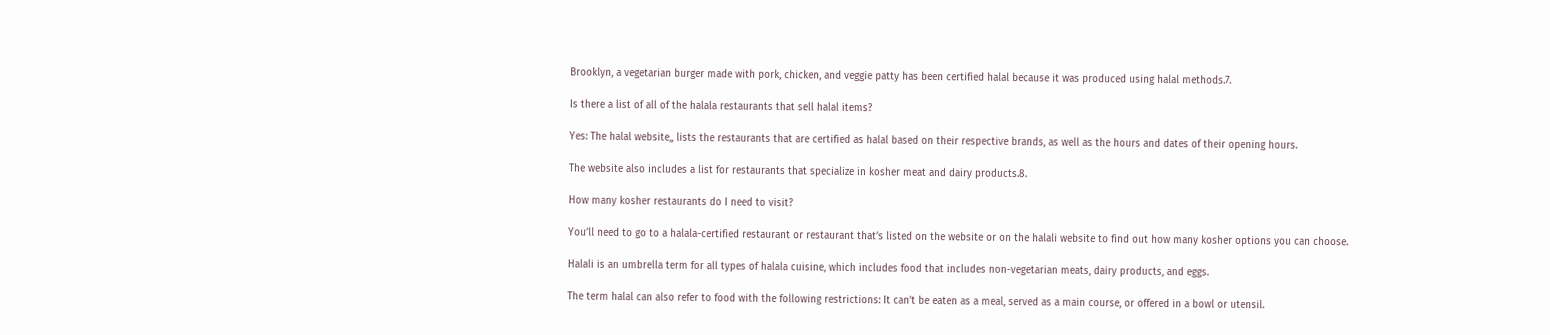Brooklyn, a vegetarian burger made with pork, chicken, and veggie patty has been certified halal because it was produced using halal methods.7.

Is there a list of all of the halala restaurants that sell halal items?

Yes: The halal website,, lists the restaurants that are certified as halal based on their respective brands, as well as the hours and dates of their opening hours.

The website also includes a list for restaurants that specialize in kosher meat and dairy products.8.

How many kosher restaurants do I need to visit?

You’ll need to go to a halala-certified restaurant or restaurant that’s listed on the website or on the halali website to find out how many kosher options you can choose.

Halali is an umbrella term for all types of halala cuisine, which includes food that includes non-vegetarian meats, dairy products, and eggs.

The term halal can also refer to food with the following restrictions: It can’t be eaten as a meal, served as a main course, or offered in a bowl or utensil.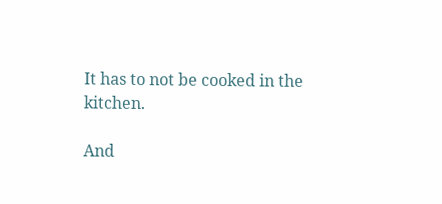It has to not be cooked in the kitchen.

And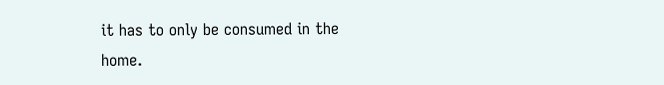it has to only be consumed in the home.